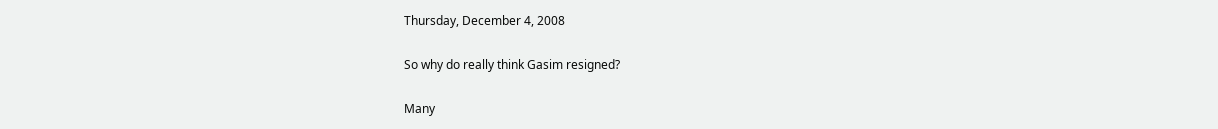Thursday, December 4, 2008

So why do really think Gasim resigned?

Many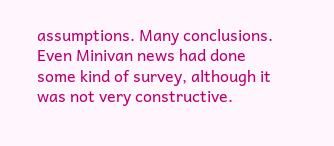assumptions. Many conclusions. Even Minivan news had done some kind of survey, although it was not very constructive.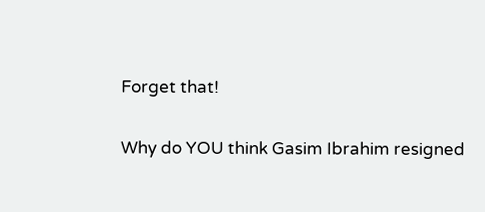Forget that!

Why do YOU think Gasim Ibrahim resigned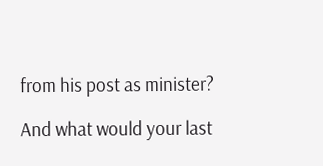from his post as minister?

And what would your last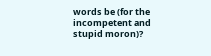words be (for the incompetent and stupid moron)?